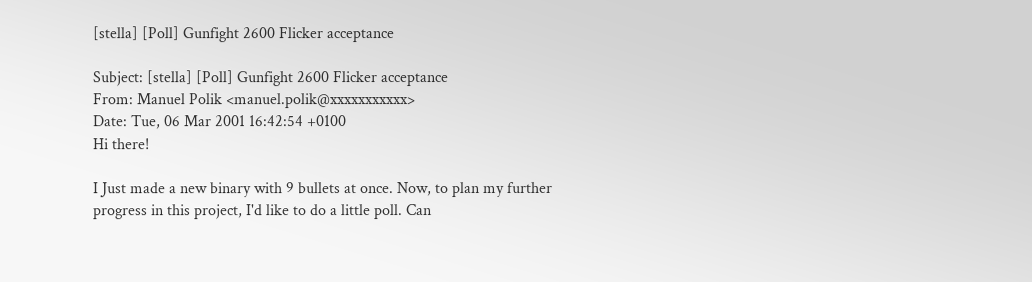[stella] [Poll] Gunfight 2600 Flicker acceptance

Subject: [stella] [Poll] Gunfight 2600 Flicker acceptance
From: Manuel Polik <manuel.polik@xxxxxxxxxxx>
Date: Tue, 06 Mar 2001 16:42:54 +0100
Hi there!

I Just made a new binary with 9 bullets at once. Now, to plan my further
progress in this project, I'd like to do a little poll. Can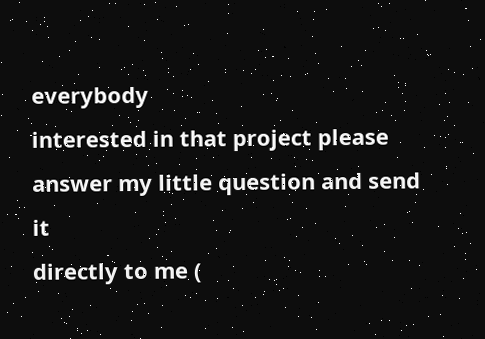everybody
interested in that project please answer my little question and send it
directly to me (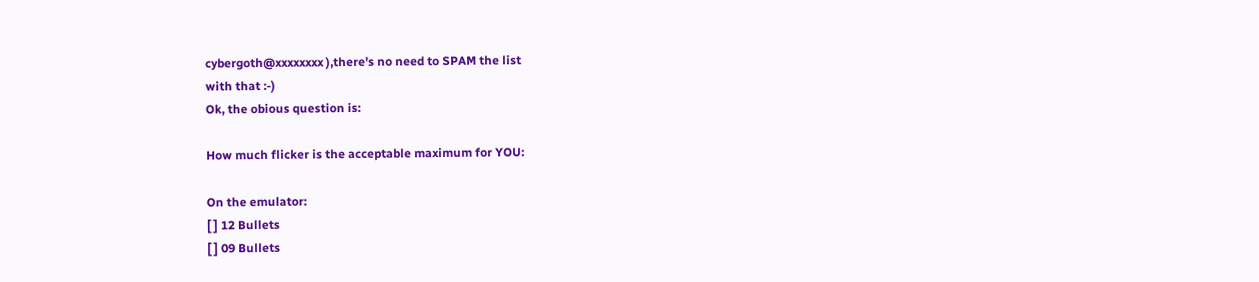cybergoth@xxxxxxxx ),there's no need to SPAM the list
with that :-)
Ok, the obious question is:

How much flicker is the acceptable maximum for YOU:

On the emulator:
[ ] 12 Bullets
[ ] 09 Bullets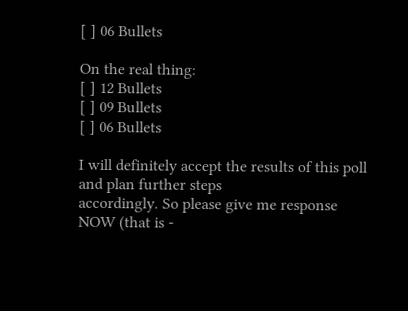[ ] 06 Bullets

On the real thing:
[ ] 12 Bullets
[ ] 09 Bullets
[ ] 06 Bullets

I will definitely accept the results of this poll and plan further steps
accordingly. So please give me response NOW (that is -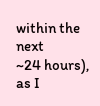within the next
~24 hours), as I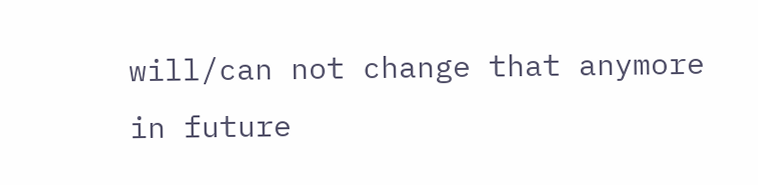will/can not change that anymore in future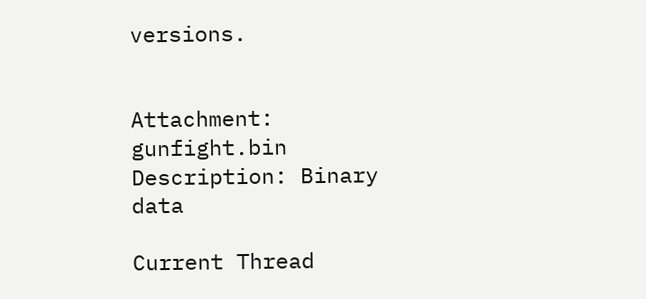versions.


Attachment: gunfight.bin
Description: Binary data

Current Thread